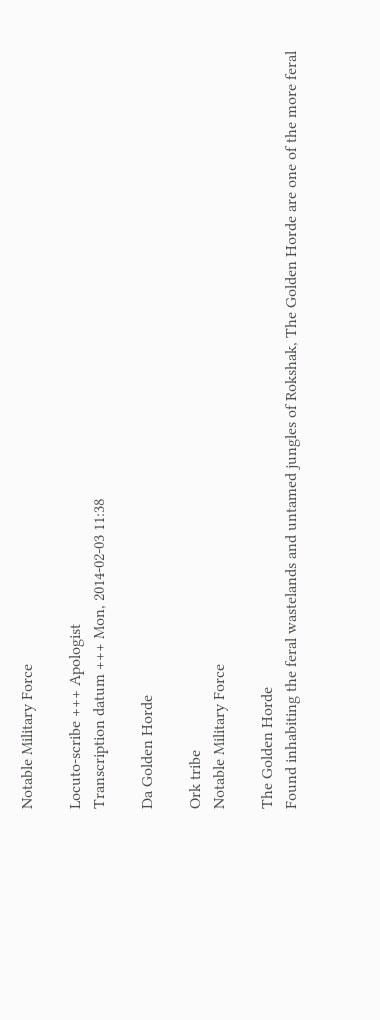Notable Military Force

Locuto-scribe +++ Apologist
Transcription datum +++ Mon, 2014-02-03 11:38

Da Golden Horde

Ork tribe
Notable Military Force

The Golden Horde
Found inhabiting the feral wastelands and untamed jungles of Rokshak, The Golden Horde are one of the more feral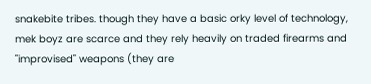snakebite tribes. though they have a basic orky level of technology, mek boyz are scarce and they rely heavily on traded firearms and "improvised" weapons (they are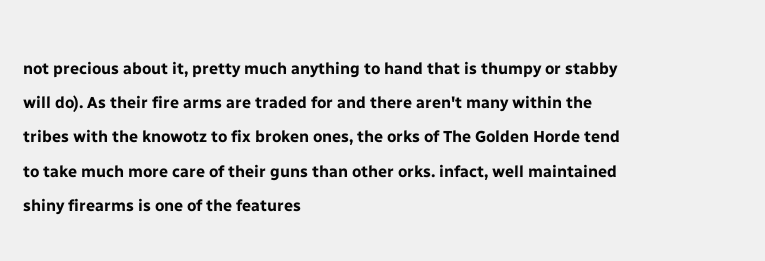not precious about it, pretty much anything to hand that is thumpy or stabby will do). As their fire arms are traded for and there aren't many within the tribes with the knowotz to fix broken ones, the orks of The Golden Horde tend to take much more care of their guns than other orks. infact, well maintained shiny firearms is one of the features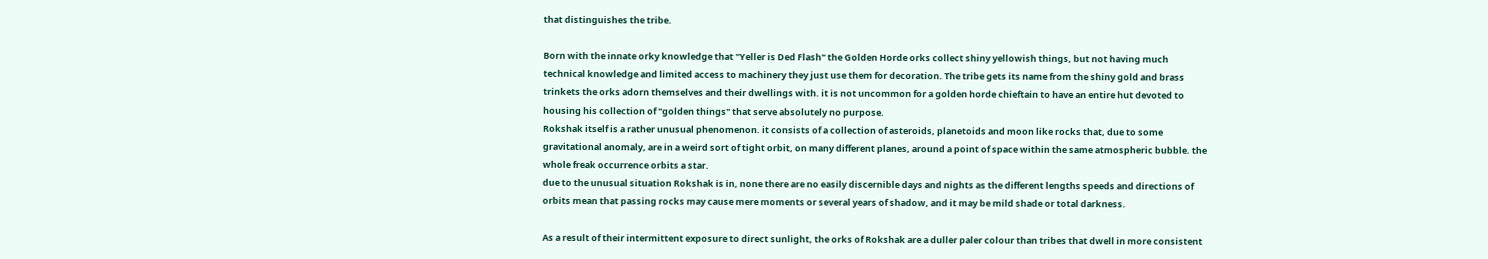that distinguishes the tribe.

Born with the innate orky knowledge that "Yeller is Ded Flash" the Golden Horde orks collect shiny yellowish things, but not having much technical knowledge and limited access to machinery they just use them for decoration. The tribe gets its name from the shiny gold and brass trinkets the orks adorn themselves and their dwellings with. it is not uncommon for a golden horde chieftain to have an entire hut devoted to housing his collection of "golden things" that serve absolutely no purpose.
Rokshak itself is a rather unusual phenomenon. it consists of a collection of asteroids, planetoids and moon like rocks that, due to some gravitational anomaly, are in a weird sort of tight orbit, on many different planes, around a point of space within the same atmospheric bubble. the whole freak occurrence orbits a star.
due to the unusual situation Rokshak is in, none there are no easily discernible days and nights as the different lengths speeds and directions of orbits mean that passing rocks may cause mere moments or several years of shadow, and it may be mild shade or total darkness.

As a result of their intermittent exposure to direct sunlight, the orks of Rokshak are a duller paler colour than tribes that dwell in more consistent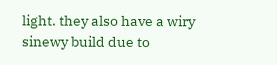light. they also have a wiry sinewy build due to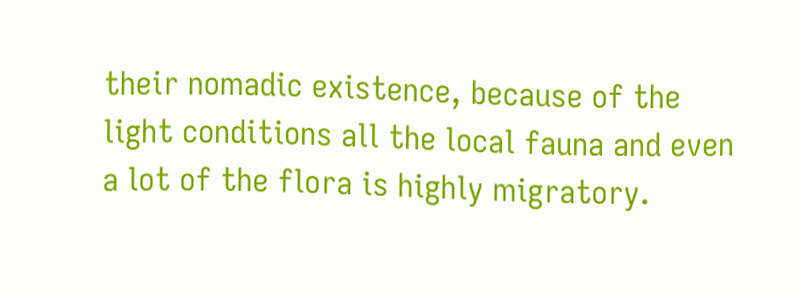their nomadic existence, because of the light conditions all the local fauna and even a lot of the flora is highly migratory.